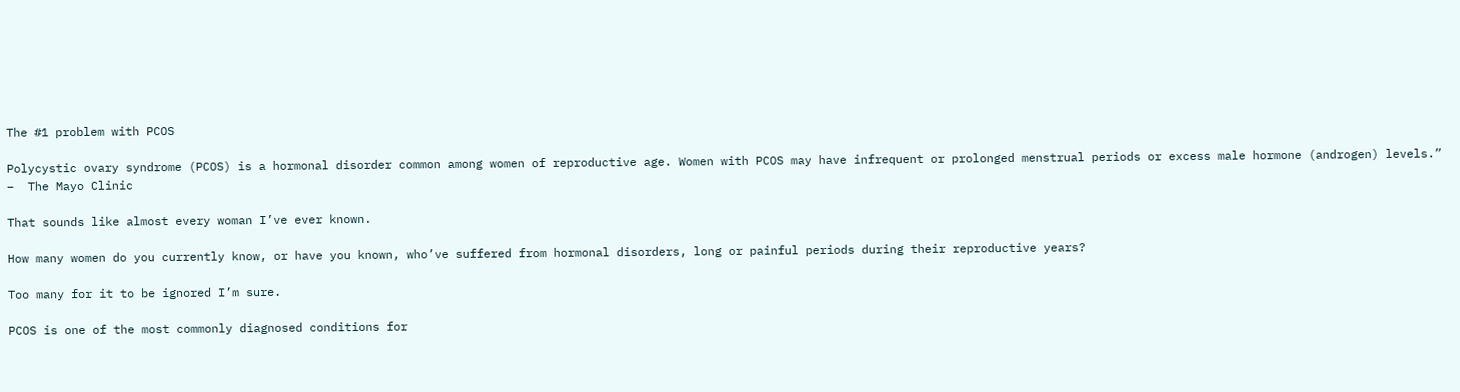The #1 problem with PCOS

Polycystic ovary syndrome (PCOS) is a hormonal disorder common among women of reproductive age. Women with PCOS may have infrequent or prolonged menstrual periods or excess male hormone (androgen) levels.” –  The Mayo Clinic

That sounds like almost every woman I’ve ever known.

How many women do you currently know, or have you known, who’ve suffered from hormonal disorders, long or painful periods during their reproductive years?

Too many for it to be ignored I’m sure.

PCOS is one of the most commonly diagnosed conditions for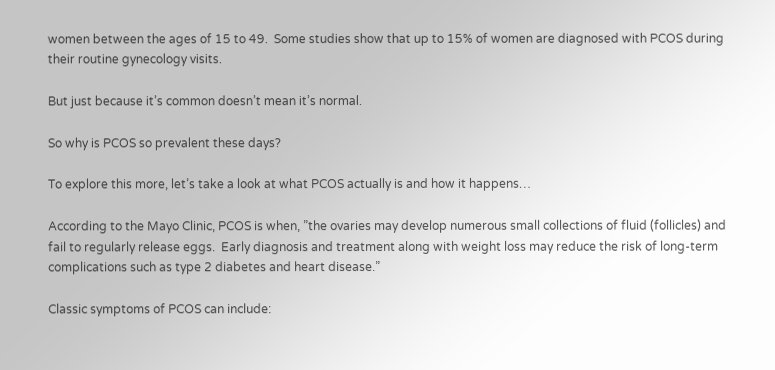women between the ages of 15 to 49.  Some studies show that up to 15% of women are diagnosed with PCOS during their routine gynecology visits.

But just because it’s common doesn’t mean it’s normal.

So why is PCOS so prevalent these days?

To explore this more, let’s take a look at what PCOS actually is and how it happens…

According to the Mayo Clinic, PCOS is when, ”the ovaries may develop numerous small collections of fluid (follicles) and fail to regularly release eggs.  Early diagnosis and treatment along with weight loss may reduce the risk of long-term complications such as type 2 diabetes and heart disease.”

Classic symptoms of PCOS can include: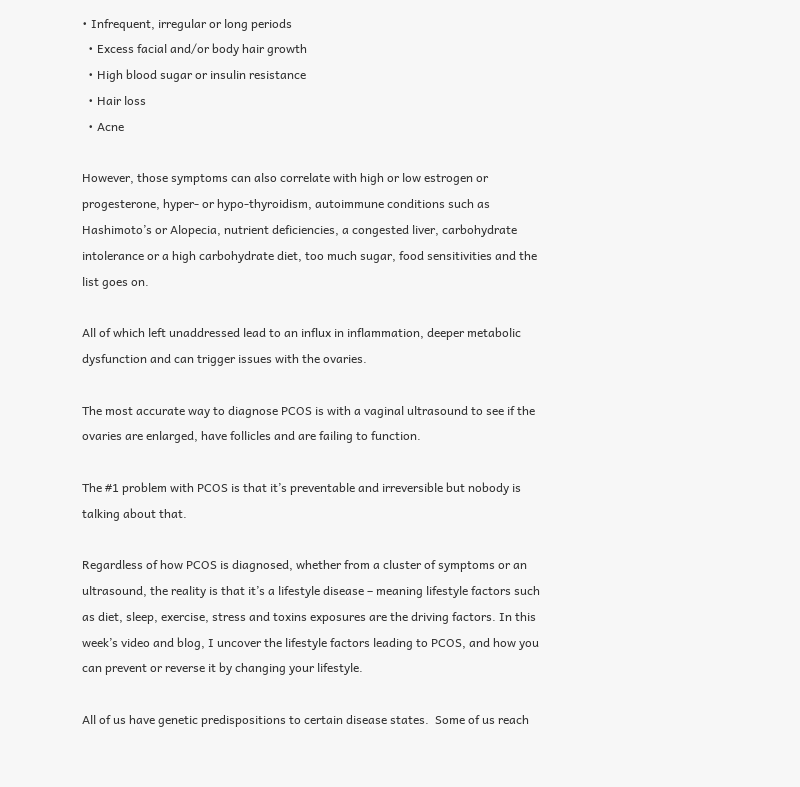• Infrequent, irregular or long periods
  • Excess facial and/or body hair growth
  • High blood sugar or insulin resistance
  • Hair loss
  • Acne

However, those symptoms can also correlate with high or low estrogen or progesterone, hyper- or hypo-thyroidism, autoimmune conditions such as Hashimoto’s or Alopecia, nutrient deficiencies, a congested liver, carbohydrate intolerance or a high carbohydrate diet, too much sugar, food sensitivities and the list goes on.

All of which left unaddressed lead to an influx in inflammation, deeper metabolic dysfunction and can trigger issues with the ovaries.

The most accurate way to diagnose PCOS is with a vaginal ultrasound to see if the ovaries are enlarged, have follicles and are failing to function.

The #1 problem with PCOS is that it’s preventable and irreversible but nobody is talking about that.

Regardless of how PCOS is diagnosed, whether from a cluster of symptoms or an ultrasound, the reality is that it’s a lifestyle disease – meaning lifestyle factors such as diet, sleep, exercise, stress and toxins exposures are the driving factors. In this week’s video and blog, I uncover the lifestyle factors leading to PCOS, and how you can prevent or reverse it by changing your lifestyle.

All of us have genetic predispositions to certain disease states.  Some of us reach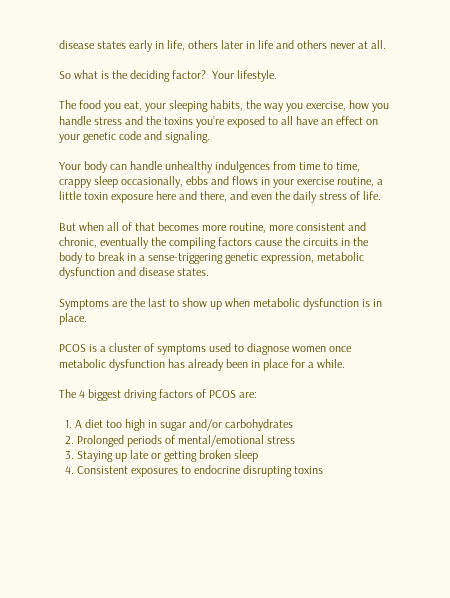disease states early in life, others later in life and others never at all.

So what is the deciding factor?  Your lifestyle.

The food you eat, your sleeping habits, the way you exercise, how you handle stress and the toxins you’re exposed to all have an effect on your genetic code and signaling.

Your body can handle unhealthy indulgences from time to time, crappy sleep occasionally, ebbs and flows in your exercise routine, a little toxin exposure here and there, and even the daily stress of life.

But when all of that becomes more routine, more consistent and chronic, eventually the compiling factors cause the circuits in the body to break in a sense-triggering genetic expression, metabolic dysfunction and disease states.

Symptoms are the last to show up when metabolic dysfunction is in place.

PCOS is a cluster of symptoms used to diagnose women once metabolic dysfunction has already been in place for a while.

The 4 biggest driving factors of PCOS are:

  1. A diet too high in sugar and/or carbohydrates
  2. Prolonged periods of mental/emotional stress
  3. Staying up late or getting broken sleep
  4. Consistent exposures to endocrine disrupting toxins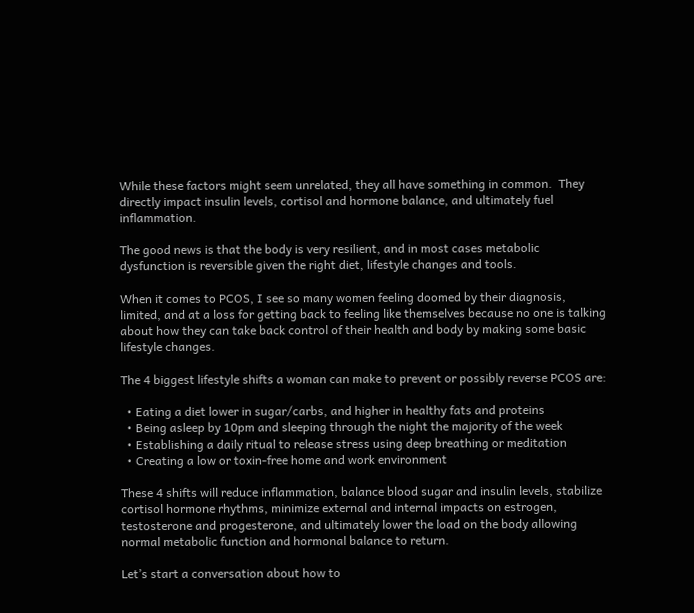While these factors might seem unrelated, they all have something in common.  They directly impact insulin levels, cortisol and hormone balance, and ultimately fuel inflammation.

The good news is that the body is very resilient, and in most cases metabolic dysfunction is reversible given the right diet, lifestyle changes and tools.

When it comes to PCOS, I see so many women feeling doomed by their diagnosis, limited, and at a loss for getting back to feeling like themselves because no one is talking about how they can take back control of their health and body by making some basic lifestyle changes.

The 4 biggest lifestyle shifts a woman can make to prevent or possibly reverse PCOS are:

  • Eating a diet lower in sugar/carbs, and higher in healthy fats and proteins
  • Being asleep by 10pm and sleeping through the night the majority of the week
  • Establishing a daily ritual to release stress using deep breathing or meditation
  • Creating a low or toxin-free home and work environment

These 4 shifts will reduce inflammation, balance blood sugar and insulin levels, stabilize cortisol hormone rhythms, minimize external and internal impacts on estrogen, testosterone and progesterone, and ultimately lower the load on the body allowing normal metabolic function and hormonal balance to return.

Let’s start a conversation about how to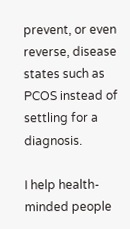prevent, or even reverse, disease states such as PCOS instead of settling for a diagnosis.

I help health-minded people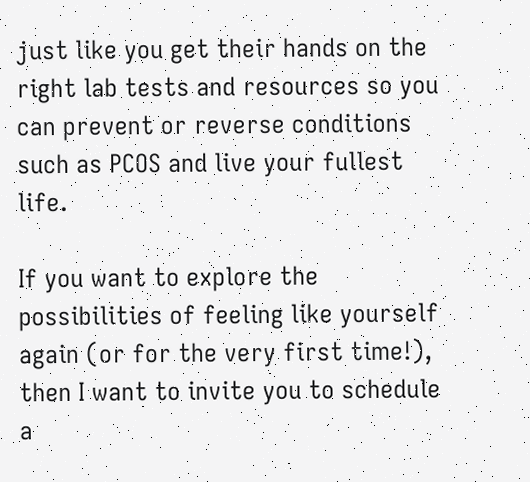just like you get their hands on the right lab tests and resources so you can prevent or reverse conditions such as PCOS and live your fullest life.

If you want to explore the possibilities of feeling like yourself again (or for the very first time!), then I want to invite you to schedule a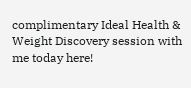complimentary Ideal Health & Weight Discovery session with me today here!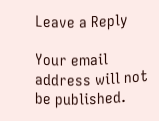Leave a Reply

Your email address will not be published.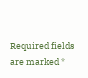Required fields are marked *